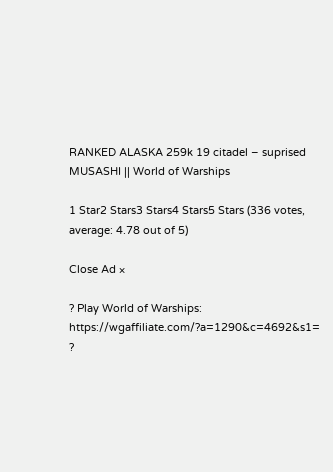RANKED ALASKA 259k 19 citadel – suprised MUSASHI || World of Warships

1 Star2 Stars3 Stars4 Stars5 Stars (336 votes, average: 4.78 out of 5)

Close Ad ×

? Play World of Warships: https://wgaffiliate.com/?a=1290&c=4692&s1=
?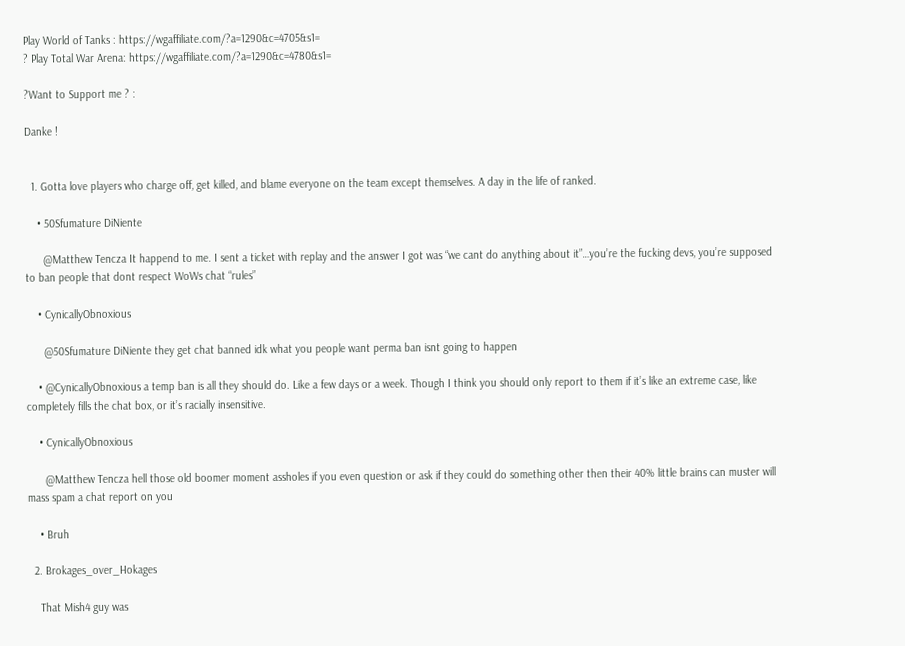Play World of Tanks : https://wgaffiliate.com/?a=1290&c=4705&s1=
? Play Total War Arena: https://wgaffiliate.com/?a=1290&c=4780&s1=

?Want to Support me ? :

Danke !


  1. Gotta love players who charge off, get killed, and blame everyone on the team except themselves. A day in the life of ranked.

    • 50Sfumature DiNiente

      @Matthew Tencza It happend to me. I sent a ticket with replay and the answer I got was “we cant do anything about it”…you’re the fucking devs, you’re supposed to ban people that dont respect WoWs chat “rules”

    • CynicallyObnoxious

      @50Sfumature DiNiente they get chat banned idk what you people want perma ban isnt going to happen

    • @CynicallyObnoxious a temp ban is all they should do. Like a few days or a week. Though I think you should only report to them if it’s like an extreme case, like completely fills the chat box, or it’s racially insensitive.

    • CynicallyObnoxious

      @Matthew Tencza hell those old boomer moment assholes if you even question or ask if they could do something other then their 40% little brains can muster will mass spam a chat report on you

    • Bruh

  2. Brokages_over_Hokages

    That Mish4 guy was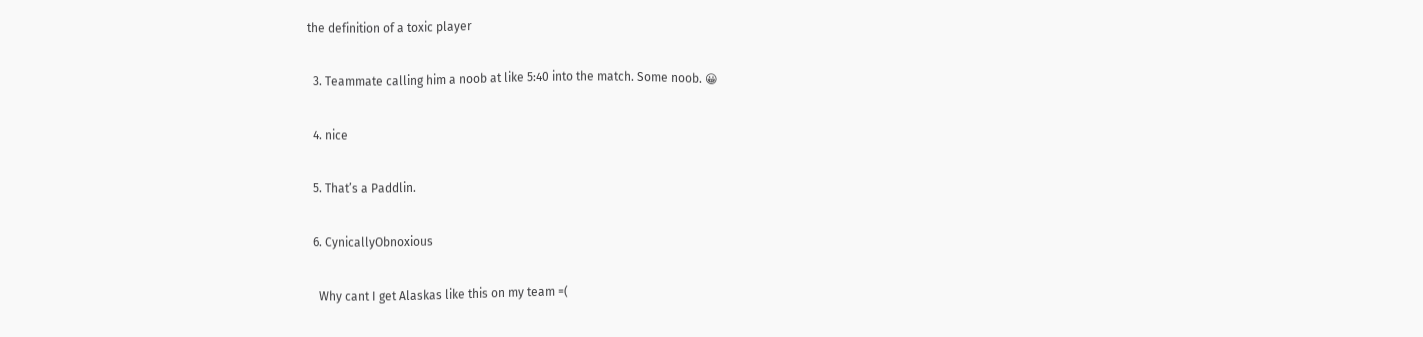the definition of a toxic player

  3. Teammate calling him a noob at like 5:40 into the match. Some noob. 😀

  4. nice

  5. That’s a Paddlin.

  6. CynicallyObnoxious

    Why cant I get Alaskas like this on my team =(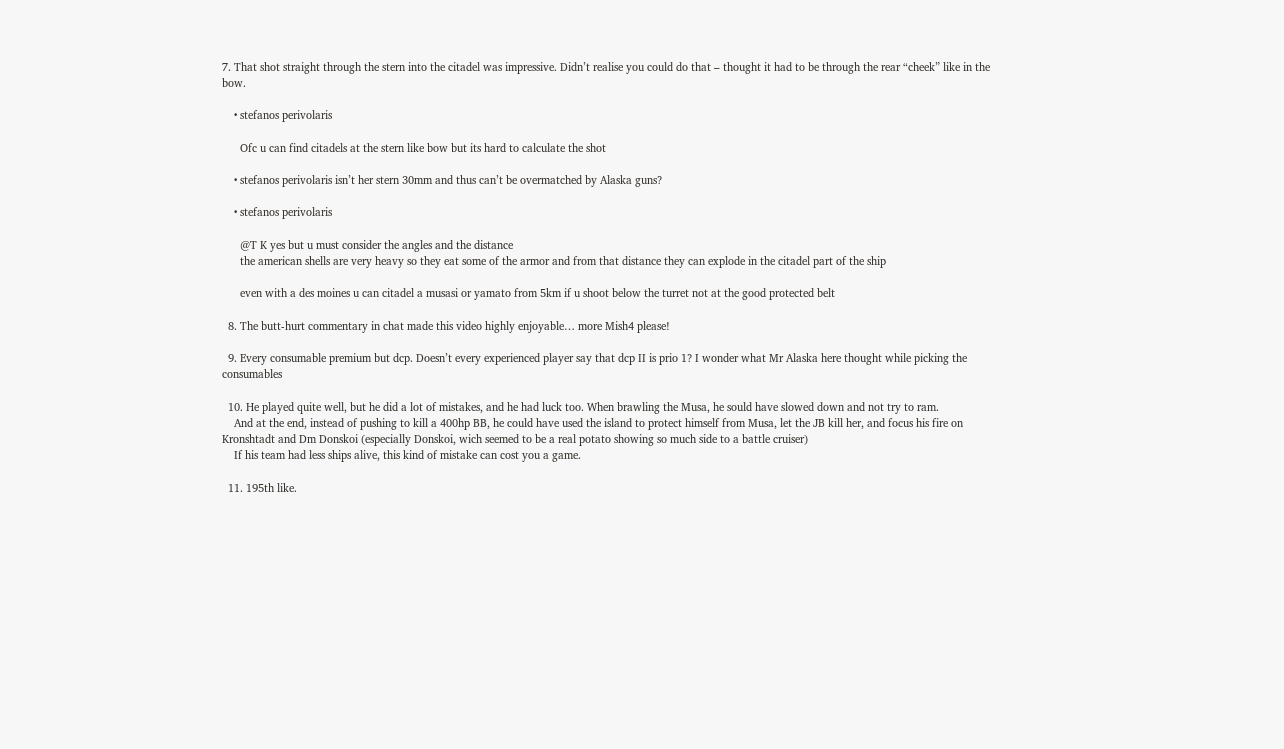7. That shot straight through the stern into the citadel was impressive. Didn’t realise you could do that – thought it had to be through the rear “cheek” like in the bow.

    • stefanos perivolaris

      Ofc u can find citadels at the stern like bow but its hard to calculate the shot

    • stefanos perivolaris isn’t her stern 30mm and thus can’t be overmatched by Alaska guns?

    • stefanos perivolaris

      @T K yes but u must consider the angles and the distance
      the american shells are very heavy so they eat some of the armor and from that distance they can explode in the citadel part of the ship

      even with a des moines u can citadel a musasi or yamato from 5km if u shoot below the turret not at the good protected belt

  8. The butt-hurt commentary in chat made this video highly enjoyable… more Mish4 please!

  9. Every consumable premium but dcp. Doesn’t every experienced player say that dcp II is prio 1? I wonder what Mr Alaska here thought while picking the consumables

  10. He played quite well, but he did a lot of mistakes, and he had luck too. When brawling the Musa, he sould have slowed down and not try to ram.
    And at the end, instead of pushing to kill a 400hp BB, he could have used the island to protect himself from Musa, let the JB kill her, and focus his fire on Kronshtadt and Dm Donskoi (especially Donskoi, wich seemed to be a real potato showing so much side to a battle cruiser)
    If his team had less ships alive, this kind of mistake can cost you a game.

  11. 195th like.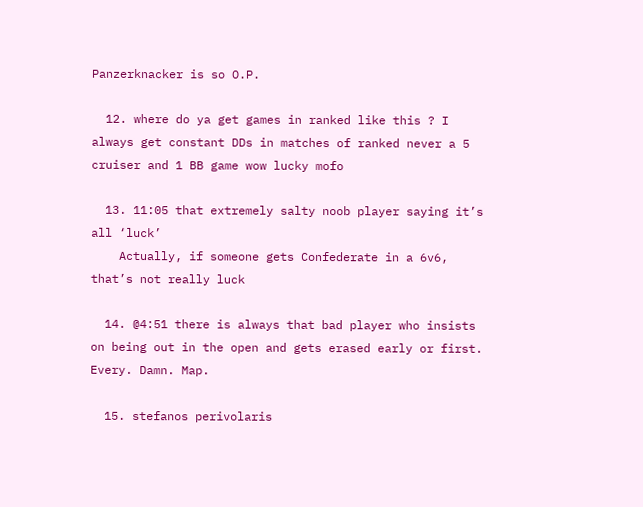Panzerknacker is so O.P.

  12. where do ya get games in ranked like this ? I always get constant DDs in matches of ranked never a 5 cruiser and 1 BB game wow lucky mofo

  13. 11:05 that extremely salty noob player saying it’s all ‘luck’
    Actually, if someone gets Confederate in a 6v6, that’s not really luck

  14. @4:51 there is always that bad player who insists on being out in the open and gets erased early or first. Every. Damn. Map.

  15. stefanos perivolaris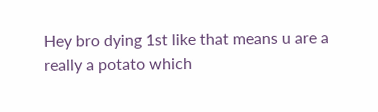Hey bro dying 1st like that means u are a really a potato which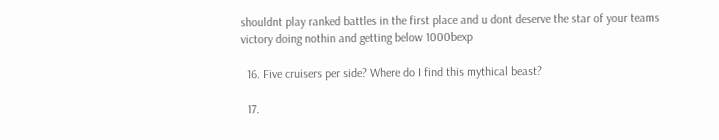shouldnt play ranked battles in the first place and u dont deserve the star of your teams victory doing nothin and getting below 1000bexp

  16. Five cruisers per side? Where do I find this mythical beast?

  17.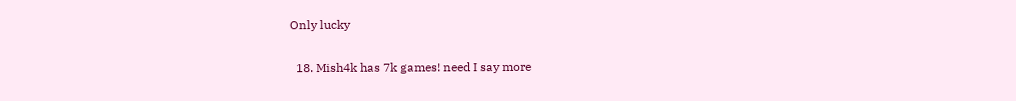Only lucky

  18. Mish4k has 7k games! need I say more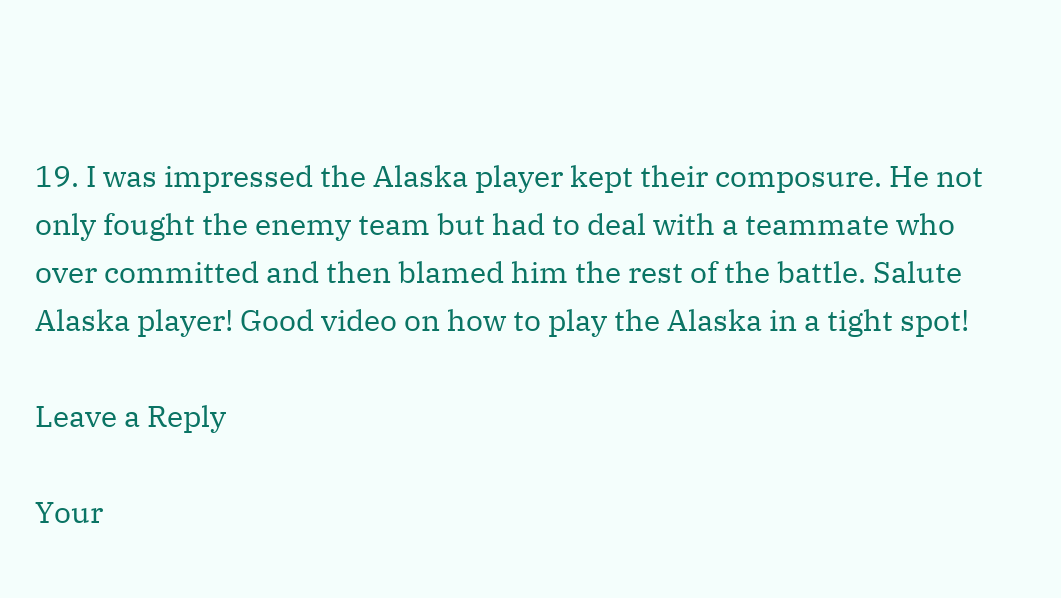19. I was impressed the Alaska player kept their composure. He not only fought the enemy team but had to deal with a teammate who over committed and then blamed him the rest of the battle. Salute Alaska player! Good video on how to play the Alaska in a tight spot!

Leave a Reply

Your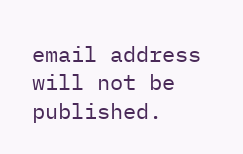email address will not be published.